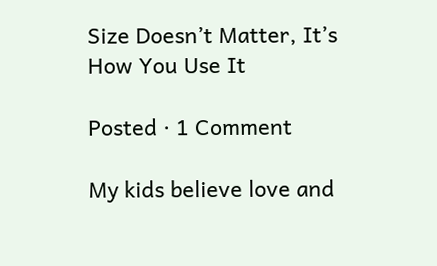Size Doesn’t Matter, It’s How You Use It

Posted · 1 Comment

My kids believe love and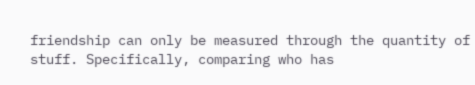friendship can only be measured through the quantity of stuff. Specifically, comparing who has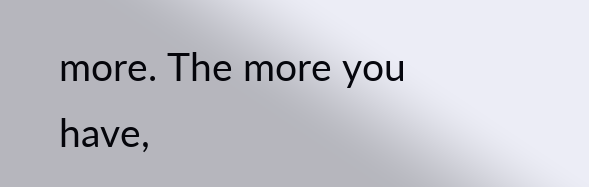more. The more you have,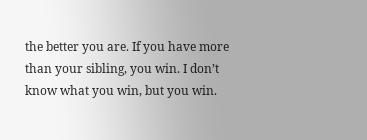the better you are. If you have more than your sibling, you win. I don’t know what you win, but you win.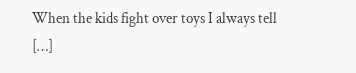When the kids fight over toys I always tell […]